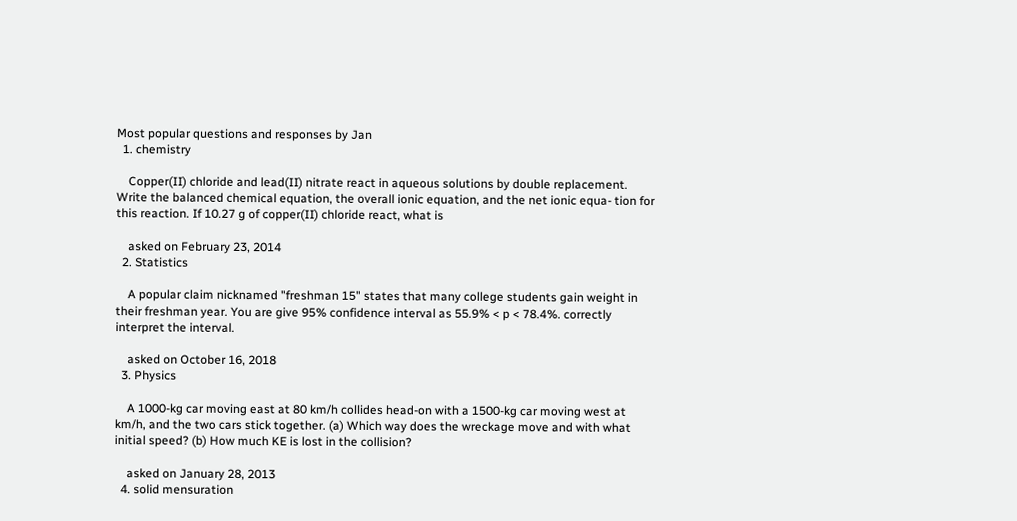Most popular questions and responses by Jan
  1. chemistry

    Copper(II) chloride and lead(II) nitrate react in aqueous solutions by double replacement. Write the balanced chemical equation, the overall ionic equation, and the net ionic equa- tion for this reaction. If 10.27 g of copper(II) chloride react, what is

    asked on February 23, 2014
  2. Statistics

    A popular claim nicknamed "freshman 15" states that many college students gain weight in their freshman year. You are give 95% confidence interval as 55.9% < p < 78.4%. correctly interpret the interval.

    asked on October 16, 2018
  3. Physics

    A 1000-kg car moving east at 80 km/h collides head-on with a 1500-kg car moving west at km/h, and the two cars stick together. (a) Which way does the wreckage move and with what initial speed? (b) How much KE is lost in the collision?

    asked on January 28, 2013
  4. solid mensuration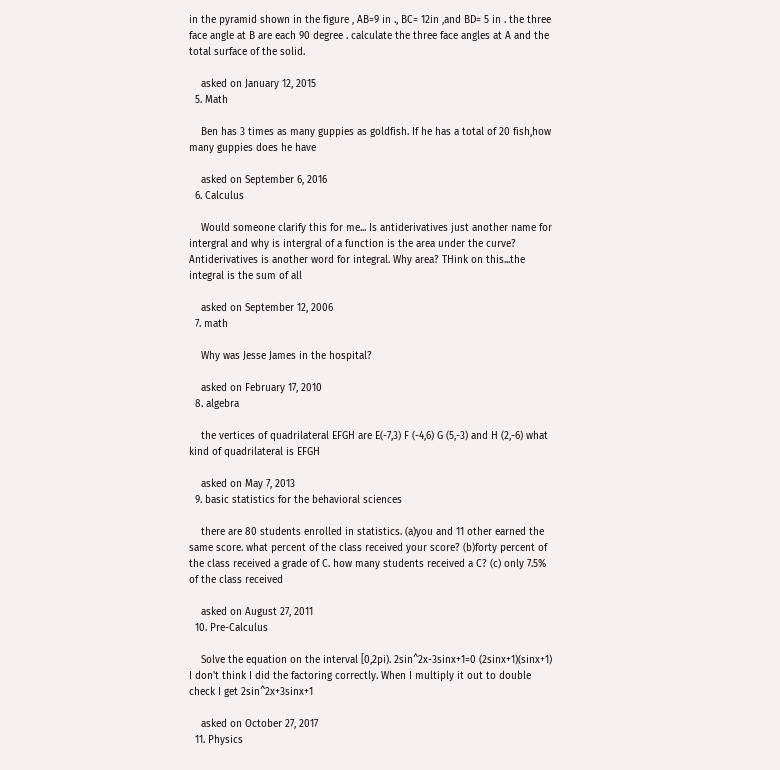in the pyramid shown in the figure , AB=9 in ., BC= 12in ,and BD= 5 in . the three face angle at B are each 90 degree . calculate the three face angles at A and the total surface of the solid.

    asked on January 12, 2015
  5. Math

    Ben has 3 times as many guppies as goldfish. If he has a total of 20 fish,how many guppies does he have

    asked on September 6, 2016
  6. Calculus

    Would someone clarify this for me... Is antiderivatives just another name for intergral and why is intergral of a function is the area under the curve? Antiderivatives is another word for integral. Why area? THink on this...the integral is the sum of all

    asked on September 12, 2006
  7. math

    Why was Jesse James in the hospital?

    asked on February 17, 2010
  8. algebra

    the vertices of quadrilateral EFGH are E(-7,3) F (-4,6) G (5,-3) and H (2,-6) what kind of quadrilateral is EFGH

    asked on May 7, 2013
  9. basic statistics for the behavioral sciences

    there are 80 students enrolled in statistics. (a)you and 11 other earned the same score. what percent of the class received your score? (b)forty percent of the class received a grade of C. how many students received a C? (c) only 7.5% of the class received

    asked on August 27, 2011
  10. Pre-Calculus

    Solve the equation on the interval [0,2pi). 2sin^2x-3sinx+1=0 (2sinx+1)(sinx+1) I don't think I did the factoring correctly. When I multiply it out to double check I get 2sin^2x+3sinx+1

    asked on October 27, 2017
  11. Physics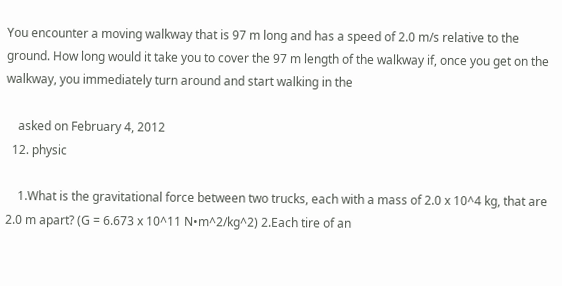You encounter a moving walkway that is 97 m long and has a speed of 2.0 m/s relative to the ground. How long would it take you to cover the 97 m length of the walkway if, once you get on the walkway, you immediately turn around and start walking in the

    asked on February 4, 2012
  12. physic

    1.What is the gravitational force between two trucks, each with a mass of 2.0 x 10^4 kg, that are 2.0 m apart? (G = 6.673 x 10^11 N•m^2/kg^2) 2.Each tire of an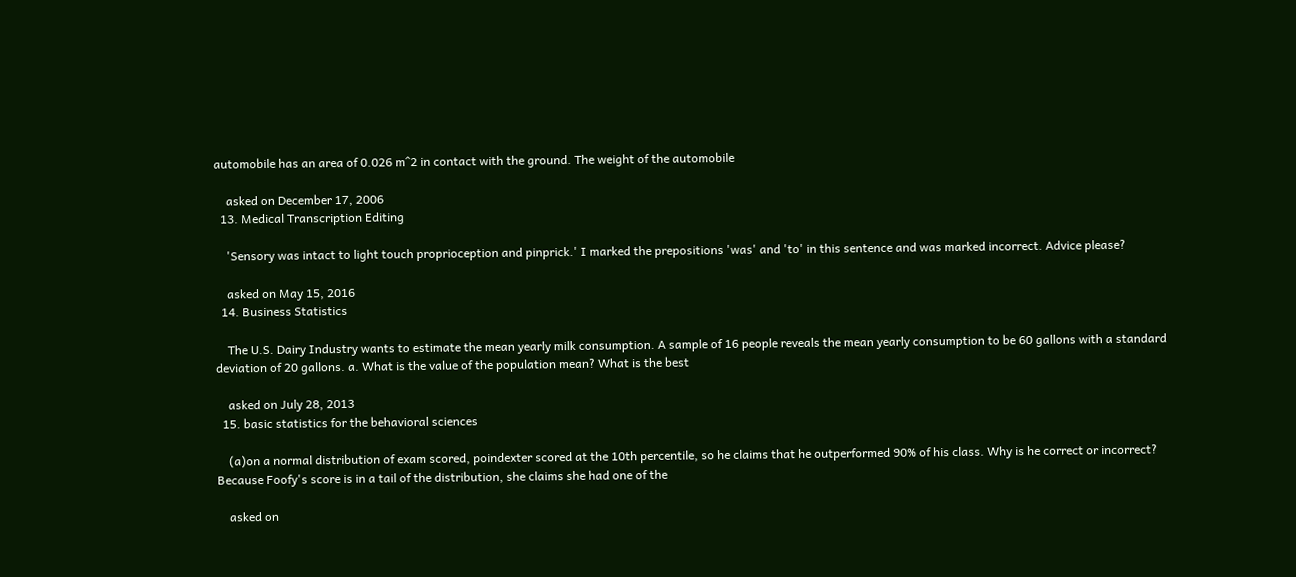automobile has an area of 0.026 m^2 in contact with the ground. The weight of the automobile

    asked on December 17, 2006
  13. Medical Transcription Editing

    'Sensory was intact to light touch proprioception and pinprick.' I marked the prepositions 'was' and 'to' in this sentence and was marked incorrect. Advice please?

    asked on May 15, 2016
  14. Business Statistics

    The U.S. Dairy Industry wants to estimate the mean yearly milk consumption. A sample of 16 people reveals the mean yearly consumption to be 60 gallons with a standard deviation of 20 gallons. a. What is the value of the population mean? What is the best

    asked on July 28, 2013
  15. basic statistics for the behavioral sciences

    (a)on a normal distribution of exam scored, poindexter scored at the 10th percentile, so he claims that he outperformed 90% of his class. Why is he correct or incorrect? Because Foofy's score is in a tail of the distribution, she claims she had one of the

    asked on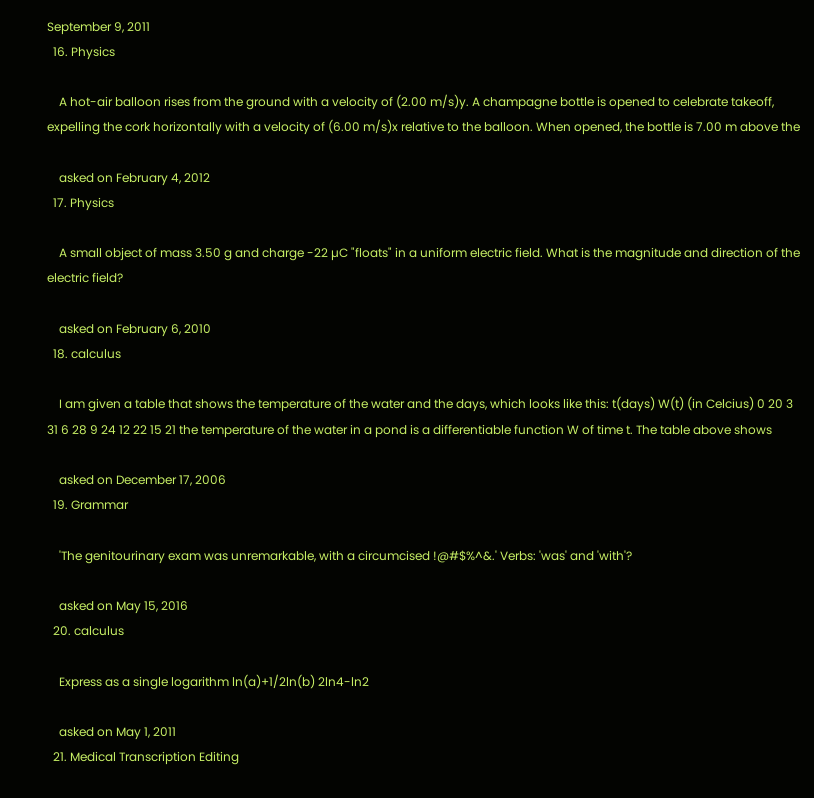September 9, 2011
  16. Physics

    A hot-air balloon rises from the ground with a velocity of (2.00 m/s)y. A champagne bottle is opened to celebrate takeoff, expelling the cork horizontally with a velocity of (6.00 m/s)x relative to the balloon. When opened, the bottle is 7.00 m above the

    asked on February 4, 2012
  17. Physics

    A small object of mass 3.50 g and charge -22 µC "floats" in a uniform electric field. What is the magnitude and direction of the electric field?

    asked on February 6, 2010
  18. calculus

    I am given a table that shows the temperature of the water and the days, which looks like this: t(days) W(t) (in Celcius) 0 20 3 31 6 28 9 24 12 22 15 21 the temperature of the water in a pond is a differentiable function W of time t. The table above shows

    asked on December 17, 2006
  19. Grammar

    'The genitourinary exam was unremarkable, with a circumcised !@#$%^&.' Verbs: 'was' and 'with'?

    asked on May 15, 2016
  20. calculus

    Express as a single logarithm ln(a)+1/2ln(b) 2ln4-ln2

    asked on May 1, 2011
  21. Medical Transcription Editing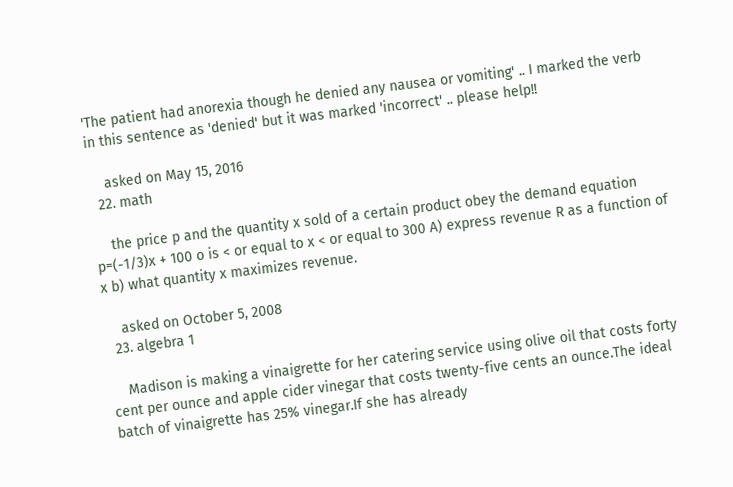'The patient had anorexia though he denied any nausea or vomiting' .. I marked the verb in this sentence as 'denied' but it was marked 'incorrect' .. please help!!

    asked on May 15, 2016
  22. math

    the price p and the quantity x sold of a certain product obey the demand equation p=(-1/3)x + 100 o is < or equal to x < or equal to 300 A) express revenue R as a function of x b) what quantity x maximizes revenue.

    asked on October 5, 2008
  23. algebra 1

    Madison is making a vinaigrette for her catering service using olive oil that costs forty cent per ounce and apple cider vinegar that costs twenty-five cents an ounce.The ideal batch of vinaigrette has 25% vinegar.If she has already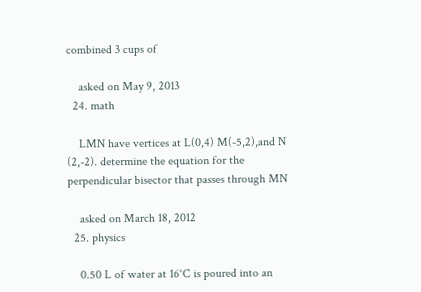combined 3 cups of

    asked on May 9, 2013
  24. math

    LMN have vertices at L(0,4) M(-5,2),and N (2,-2). determine the equation for the perpendicular bisector that passes through MN

    asked on March 18, 2012
  25. physics

    0.50 L of water at 16°C is poured into an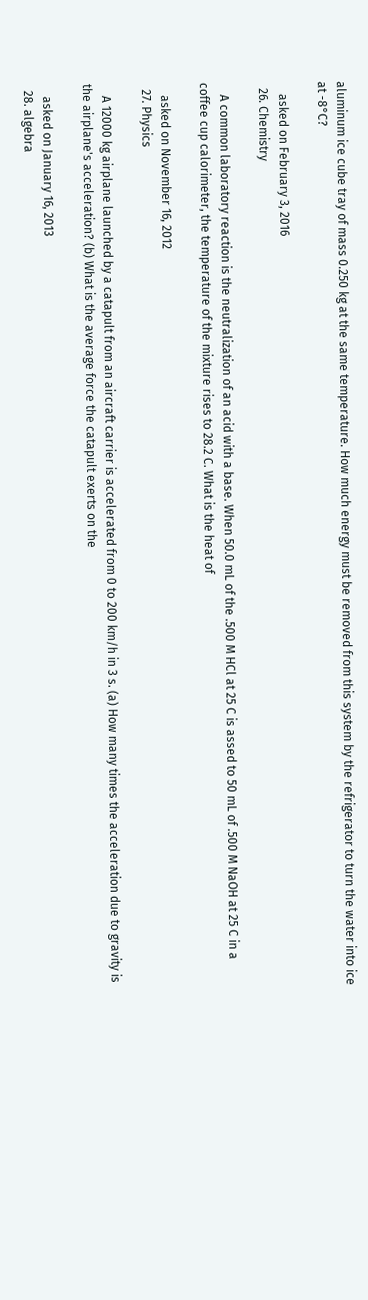aluminum ice cube tray of mass 0.250 kg at the same temperature. How much energy must be removed from this system by the refrigerator to turn the water into ice at -8°C?

    asked on February 3, 2016
  26. Chemistry

    A common laboratory reaction is the neutralization of an acid with a base. When 50.0 mL of the .500 M HCl at 25 C is assed to 50 mL of .500 M NaOH at 25 C in a coffee cup calorimeter, the temperature of the mixture rises to 28.2 C. What is the heat of

    asked on November 16, 2012
  27. Physics

    A 12000 kg airplane launched by a catapult from an aircraft carrier is accelerated from 0 to 200 km/h in 3 s. (a) How many times the acceleration due to gravity is the airplane's acceleration? (b) What is the average force the catapult exerts on the

    asked on January 16, 2013
  28. algebra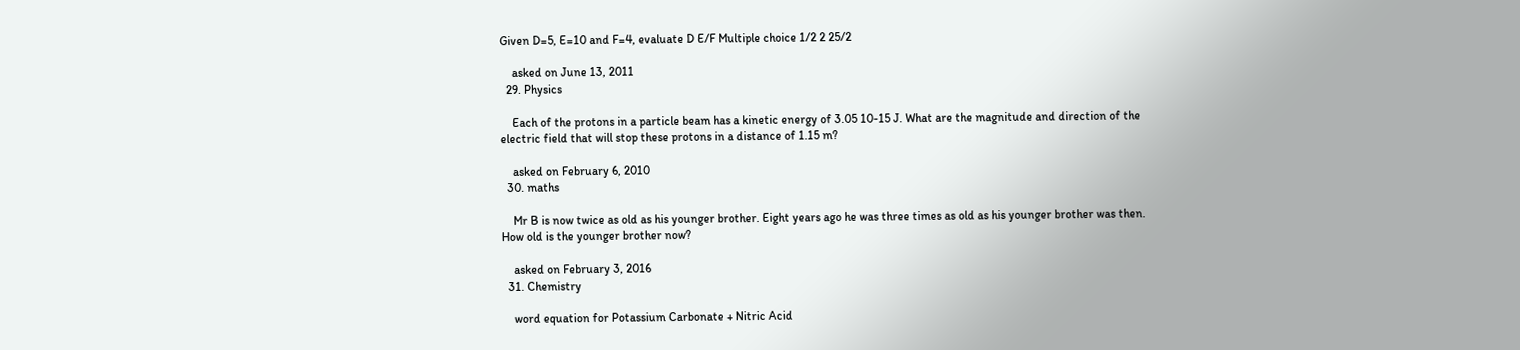Given D=5, E=10 and F=4, evaluate D E/F Multiple choice 1/2 2 25/2

    asked on June 13, 2011
  29. Physics

    Each of the protons in a particle beam has a kinetic energy of 3.05 10-15 J. What are the magnitude and direction of the electric field that will stop these protons in a distance of 1.15 m?

    asked on February 6, 2010
  30. maths

    Mr B is now twice as old as his younger brother. Eight years ago he was three times as old as his younger brother was then. How old is the younger brother now?

    asked on February 3, 2016
  31. Chemistry

    word equation for Potassium Carbonate + Nitric Acid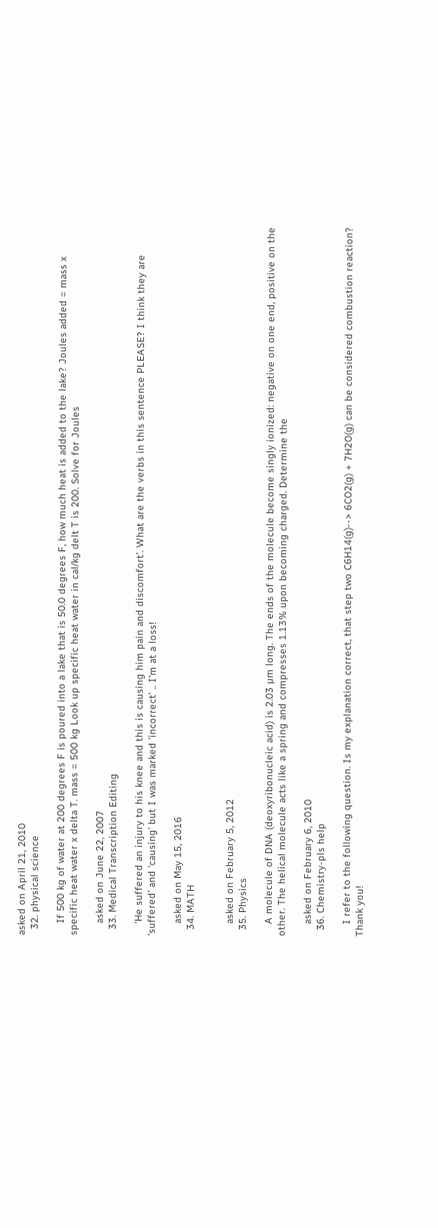asked on April 21, 2010
  32. physical science

    If 500 kg of water at 200 degrees F is poured into a lake that is 50.0 degrees F, how much heat is added to the lake? Joules added = mass x specific heat water x delta T. mass = 500 kg Look up specific heat water in cal/kg delt T is 200. Solve for Joules

    asked on June 22, 2007
  33. Medical Transcription Editing

    'He suffered an injury to his knee and this is causing him pain and discomfort'. What are the verbs in this sentence PLEASE? I think they are 'suffered' and 'causing' but I was marked 'incorrect' .. I'm at a loss!

    asked on May 15, 2016
  34. MATH


    asked on February 5, 2012
  35. Physics

    A molecule of DNA (deoxyribonucleic acid) is 2.03 µm long. The ends of the molecule become singly ionized: negative on one end, positive on the other. The helical molecule acts like a spring and compresses 1.13% upon becoming charged. Determine the

    asked on February 6, 2010
  36. Chemistry-pls help

    I refer to the following question. Is my explanation correct, that step two C6H14(g)--> 6CO2(g) + 7H2O(g) can be considered combustion reaction? Thank you!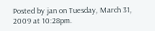Posted by jan on Tuesday, March 31, 2009 at 10:28pm.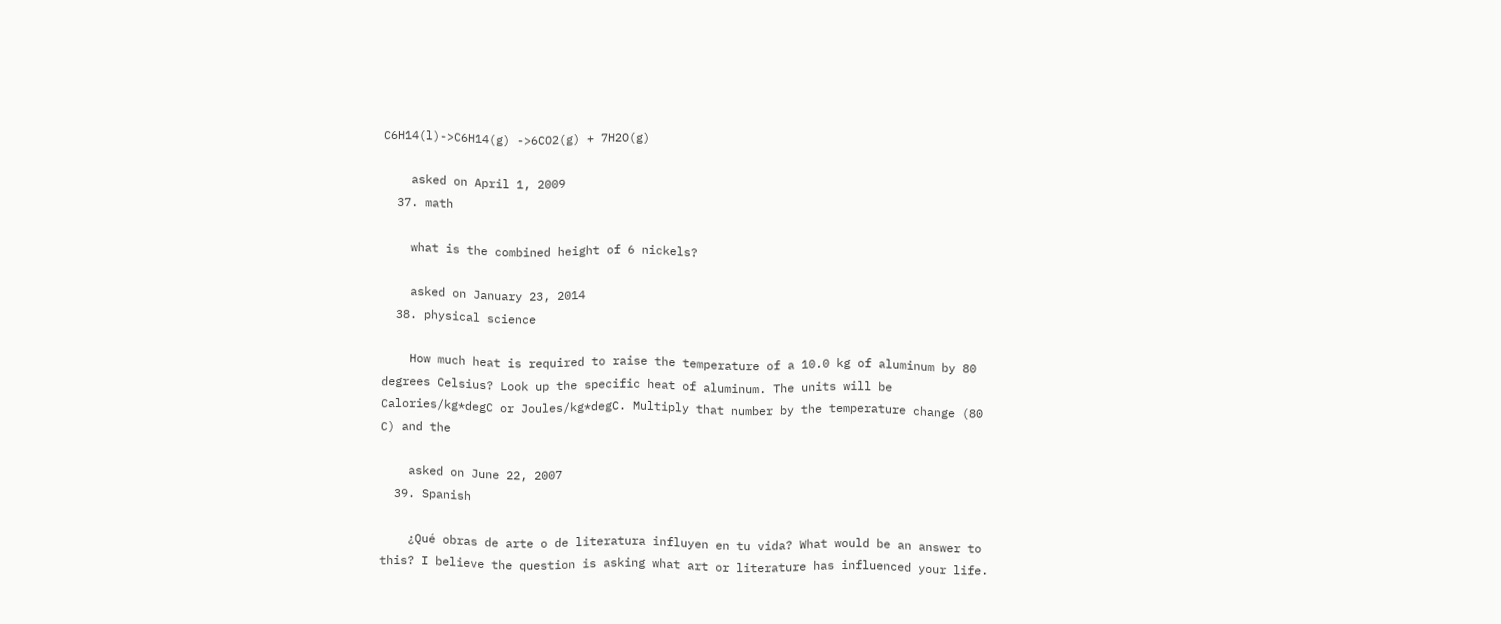C6H14(l)->C6H14(g) ->6CO2(g) + 7H2O(g)

    asked on April 1, 2009
  37. math

    what is the combined height of 6 nickels?

    asked on January 23, 2014
  38. physical science

    How much heat is required to raise the temperature of a 10.0 kg of aluminum by 80 degrees Celsius? Look up the specific heat of aluminum. The units will be Calories/kg*degC or Joules/kg*degC. Multiply that number by the temperature change (80 C) and the

    asked on June 22, 2007
  39. Spanish

    ¿Qué obras de arte o de literatura influyen en tu vida? What would be an answer to this? I believe the question is asking what art or literature has influenced your life.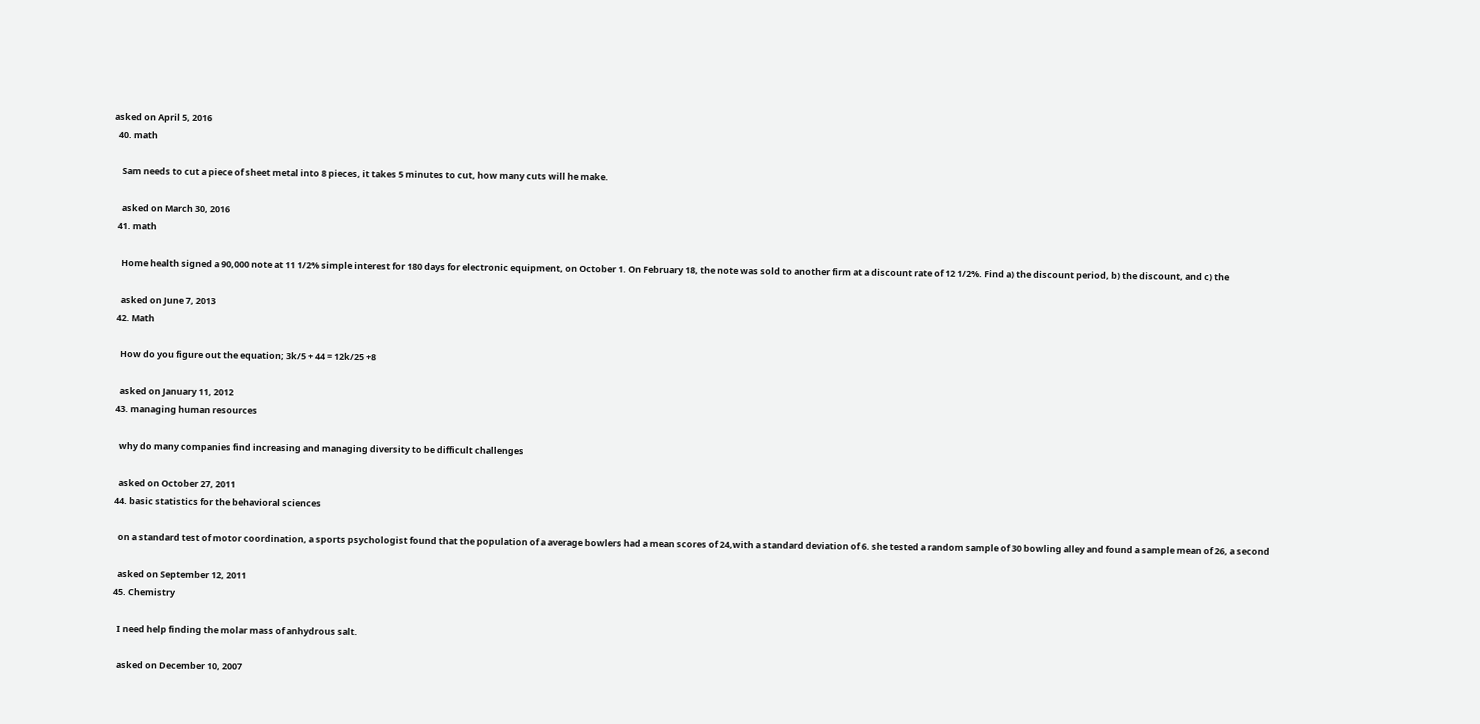asked on April 5, 2016
  40. math

    Sam needs to cut a piece of sheet metal into 8 pieces, it takes 5 minutes to cut, how many cuts will he make.

    asked on March 30, 2016
  41. math

    Home health signed a 90,000 note at 11 1/2% simple interest for 180 days for electronic equipment, on October 1. On February 18, the note was sold to another firm at a discount rate of 12 1/2%. Find a) the discount period, b) the discount, and c) the

    asked on June 7, 2013
  42. Math

    How do you figure out the equation; 3k/5 + 44 = 12k/25 +8

    asked on January 11, 2012
  43. managing human resources

    why do many companies find increasing and managing diversity to be difficult challenges

    asked on October 27, 2011
  44. basic statistics for the behavioral sciences

    on a standard test of motor coordination, a sports psychologist found that the population of a average bowlers had a mean scores of 24,with a standard deviation of 6. she tested a random sample of 30 bowling alley and found a sample mean of 26, a second

    asked on September 12, 2011
  45. Chemistry

    I need help finding the molar mass of anhydrous salt.

    asked on December 10, 2007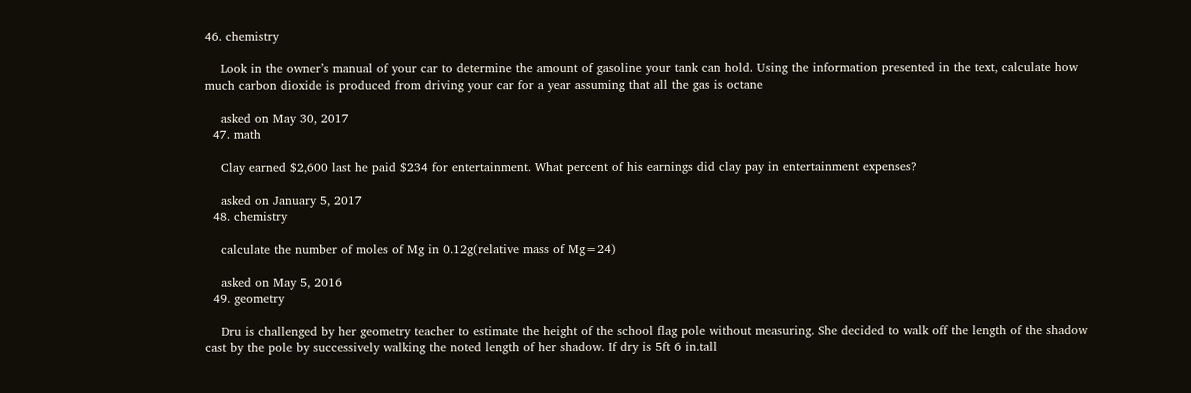46. chemistry

    Look in the owner’s manual of your car to determine the amount of gasoline your tank can hold. Using the information presented in the text, calculate how much carbon dioxide is produced from driving your car for a year assuming that all the gas is octane

    asked on May 30, 2017
  47. math

    Clay earned $2,600 last he paid $234 for entertainment. What percent of his earnings did clay pay in entertainment expenses?

    asked on January 5, 2017
  48. chemistry

    calculate the number of moles of Mg in 0.12g(relative mass of Mg=24)

    asked on May 5, 2016
  49. geometry

    Dru is challenged by her geometry teacher to estimate the height of the school flag pole without measuring. She decided to walk off the length of the shadow cast by the pole by successively walking the noted length of her shadow. If dry is 5ft 6 in.tall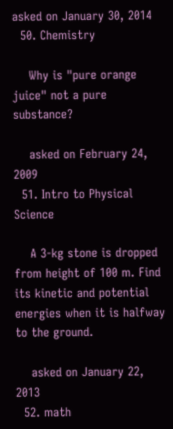asked on January 30, 2014
  50. Chemistry

    Why is "pure orange juice" not a pure substance?

    asked on February 24, 2009
  51. Intro to Physical Science

    A 3-kg stone is dropped from height of 100 m. Find its kinetic and potential energies when it is halfway to the ground.

    asked on January 22, 2013
  52. math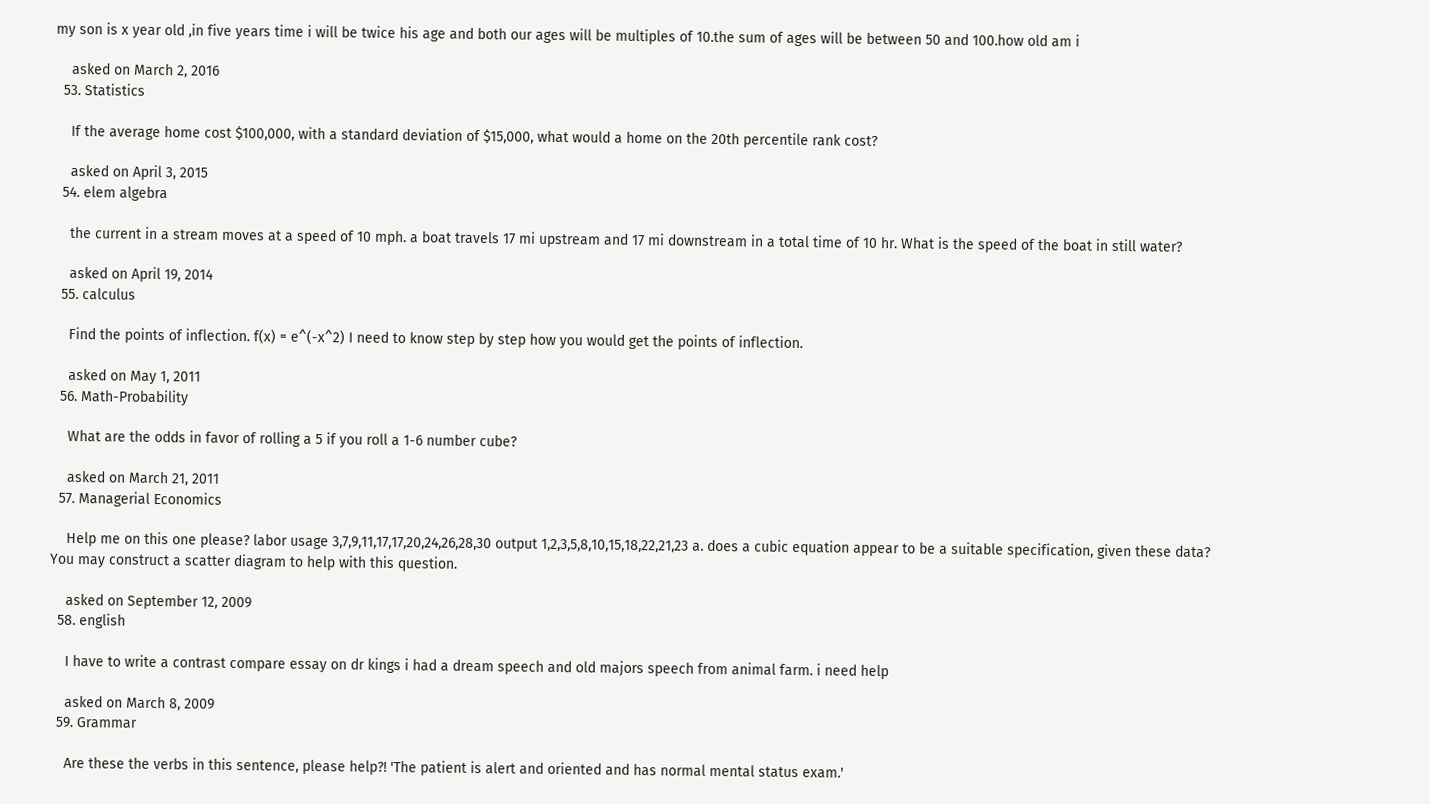my son is x year old ,in five years time i will be twice his age and both our ages will be multiples of 10.the sum of ages will be between 50 and 100.how old am i

    asked on March 2, 2016
  53. Statistics

    If the average home cost $100,000, with a standard deviation of $15,000, what would a home on the 20th percentile rank cost?

    asked on April 3, 2015
  54. elem algebra

    the current in a stream moves at a speed of 10 mph. a boat travels 17 mi upstream and 17 mi downstream in a total time of 10 hr. What is the speed of the boat in still water?

    asked on April 19, 2014
  55. calculus

    Find the points of inflection. f(x) = e^(-x^2) I need to know step by step how you would get the points of inflection.

    asked on May 1, 2011
  56. Math-Probability

    What are the odds in favor of rolling a 5 if you roll a 1-6 number cube?

    asked on March 21, 2011
  57. Managerial Economics

    Help me on this one please? labor usage 3,7,9,11,17,17,20,24,26,28,30 output 1,2,3,5,8,10,15,18,22,21,23 a. does a cubic equation appear to be a suitable specification, given these data? You may construct a scatter diagram to help with this question.

    asked on September 12, 2009
  58. english

    I have to write a contrast compare essay on dr kings i had a dream speech and old majors speech from animal farm. i need help

    asked on March 8, 2009
  59. Grammar

    Are these the verbs in this sentence, please help?! 'The patient is alert and oriented and has normal mental status exam.'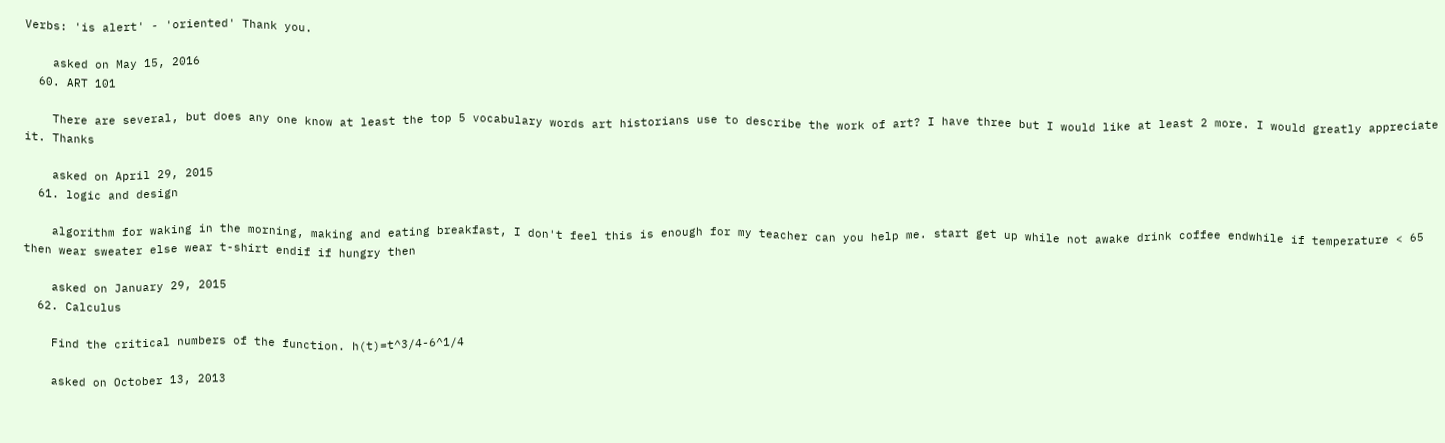Verbs: 'is alert' - 'oriented' Thank you.

    asked on May 15, 2016
  60. ART 101

    There are several, but does any one know at least the top 5 vocabulary words art historians use to describe the work of art? I have three but I would like at least 2 more. I would greatly appreciate it. Thanks

    asked on April 29, 2015
  61. logic and design

    algorithm for waking in the morning, making and eating breakfast, I don't feel this is enough for my teacher can you help me. start get up while not awake drink coffee endwhile if temperature < 65 then wear sweater else wear t-shirt endif if hungry then

    asked on January 29, 2015
  62. Calculus

    Find the critical numbers of the function. h(t)=t^3/4-6^1/4

    asked on October 13, 2013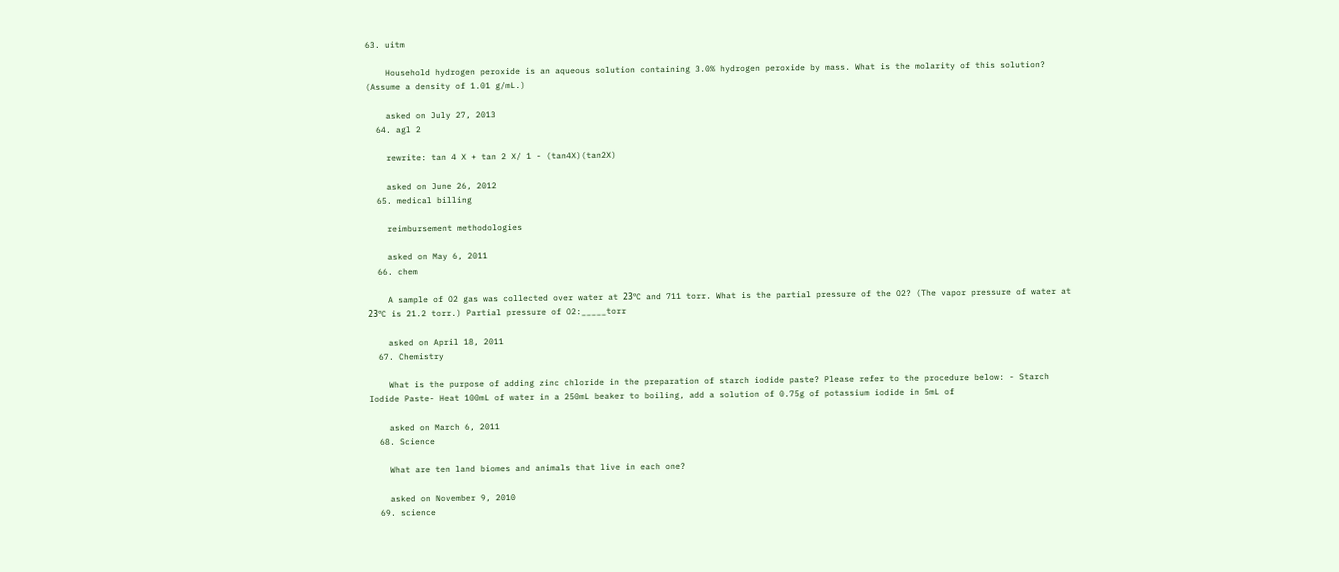63. uitm

    Household hydrogen peroxide is an aqueous solution containing 3.0% hydrogen peroxide by mass. What is the molarity of this solution? (Assume a density of 1.01 g/mL.)

    asked on July 27, 2013
  64. agl 2

    rewrite: tan 4 X + tan 2 X/ 1 - (tan4X)(tan2X)

    asked on June 26, 2012
  65. medical billing

    reimbursement methodologies

    asked on May 6, 2011
  66. chem

    A sample of O2 gas was collected over water at 23ºC and 711 torr. What is the partial pressure of the O2? (The vapor pressure of water at 23ºC is 21.2 torr.) Partial pressure of O2:_____torr

    asked on April 18, 2011
  67. Chemistry

    What is the purpose of adding zinc chloride in the preparation of starch iodide paste? Please refer to the procedure below: - Starch Iodide Paste- Heat 100mL of water in a 250mL beaker to boiling, add a solution of 0.75g of potassium iodide in 5mL of

    asked on March 6, 2011
  68. Science

    What are ten land biomes and animals that live in each one?

    asked on November 9, 2010
  69. science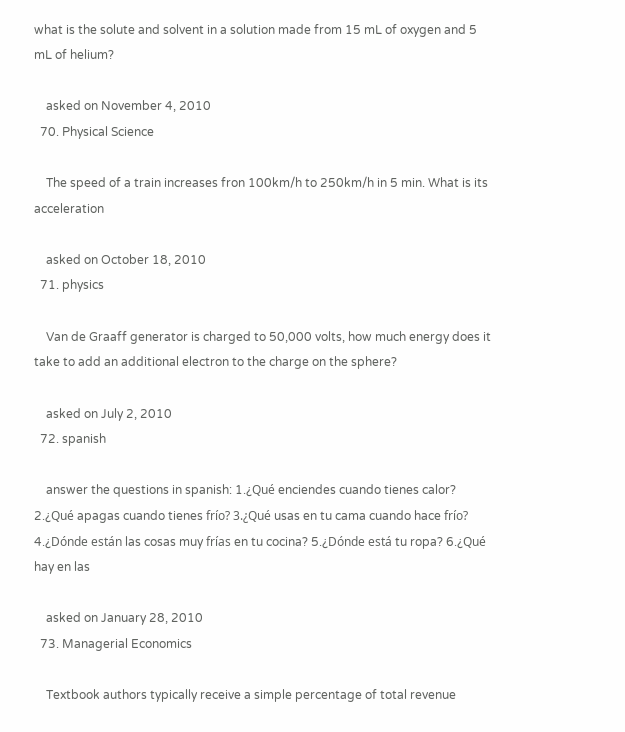what is the solute and solvent in a solution made from 15 mL of oxygen and 5 mL of helium?

    asked on November 4, 2010
  70. Physical Science

    The speed of a train increases fron 100km/h to 250km/h in 5 min. What is its acceleration

    asked on October 18, 2010
  71. physics

    Van de Graaff generator is charged to 50,000 volts, how much energy does it take to add an additional electron to the charge on the sphere?

    asked on July 2, 2010
  72. spanish

    answer the questions in spanish: 1.¿Qué enciendes cuando tienes calor? 2.¿Qué apagas cuando tienes frío? 3.¿Qué usas en tu cama cuando hace frío? 4.¿Dónde están las cosas muy frías en tu cocina? 5.¿Dónde está tu ropa? 6.¿Qué hay en las

    asked on January 28, 2010
  73. Managerial Economics

    Textbook authors typically receive a simple percentage of total revenue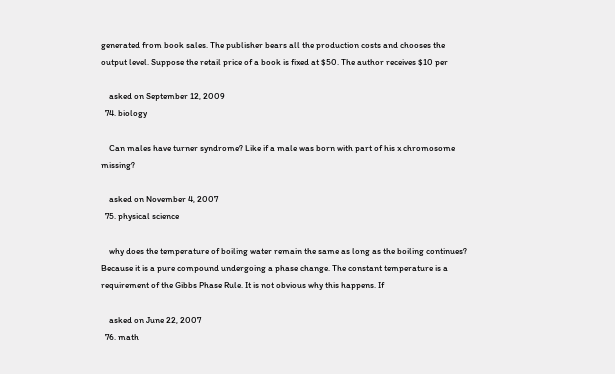generated from book sales. The publisher bears all the production costs and chooses the output level. Suppose the retail price of a book is fixed at $50. The author receives $10 per

    asked on September 12, 2009
  74. biology

    Can males have turner syndrome? Like if a male was born with part of his x chromosome missing?

    asked on November 4, 2007
  75. physical science

    why does the temperature of boiling water remain the same as long as the boiling continues? Because it is a pure compound undergoing a phase change. The constant temperature is a requirement of the Gibbs Phase Rule. It is not obvious why this happens. If

    asked on June 22, 2007
  76. math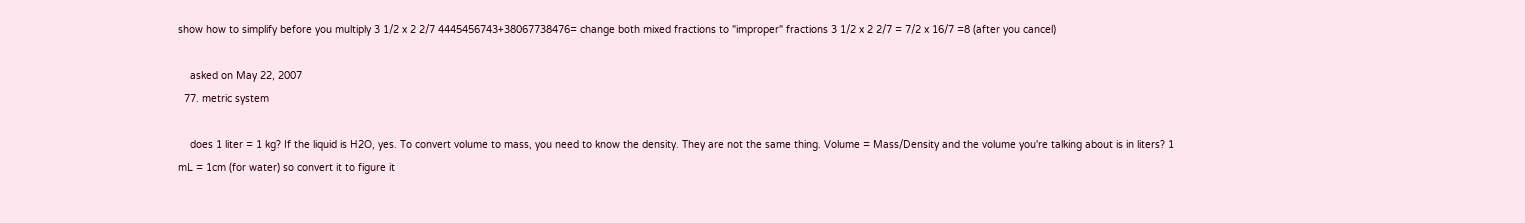show how to simplify before you multiply 3 1/2 x 2 2/7 4445456743+38067738476= change both mixed fractions to "improper" fractions 3 1/2 x 2 2/7 = 7/2 x 16/7 =8 (after you cancel)

    asked on May 22, 2007
  77. metric system

    does 1 liter = 1 kg? If the liquid is H2O, yes. To convert volume to mass, you need to know the density. They are not the same thing. Volume = Mass/Density and the volume you're talking about is in liters? 1 mL = 1cm (for water) so convert it to figure it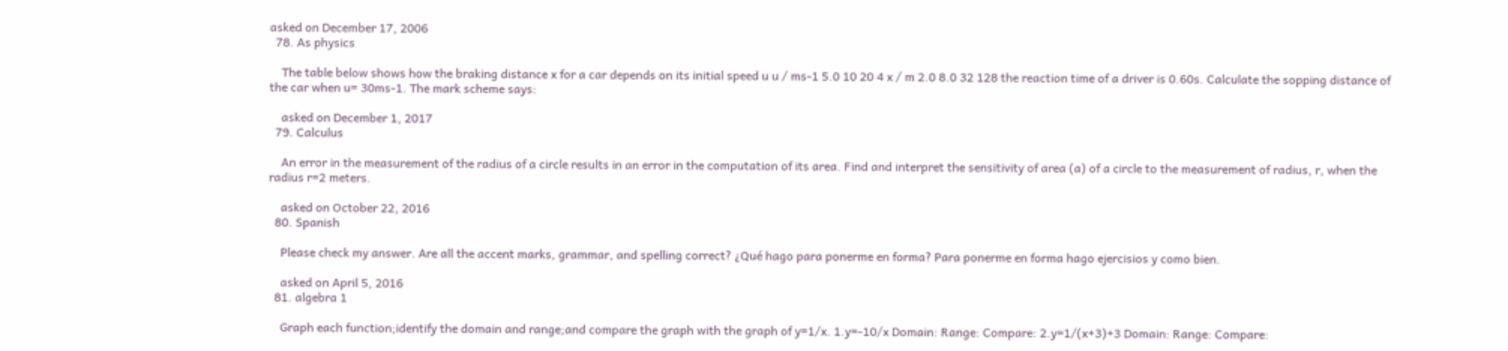asked on December 17, 2006
  78. As physics

    The table below shows how the braking distance x for a car depends on its initial speed u u / ms-1 5.0 10 20 4 x / m 2.0 8.0 32 128 the reaction time of a driver is 0.60s. Calculate the sopping distance of the car when u= 30ms-1. The mark scheme says:

    asked on December 1, 2017
  79. Calculus

    An error in the measurement of the radius of a circle results in an error in the computation of its area. Find and interpret the sensitivity of area (a) of a circle to the measurement of radius, r, when the radius r=2 meters.

    asked on October 22, 2016
  80. Spanish

    Please check my answer. Are all the accent marks, grammar, and spelling correct? ¿Qué hago para ponerme en forma? Para ponerme en forma hago ejercisios y como bien.

    asked on April 5, 2016
  81. algebra 1

    Graph each function;identify the domain and range;and compare the graph with the graph of y=1/x. 1.y=-10/x Domain: Range: Compare: 2.y=1/(x+3)+3 Domain: Range: Compare: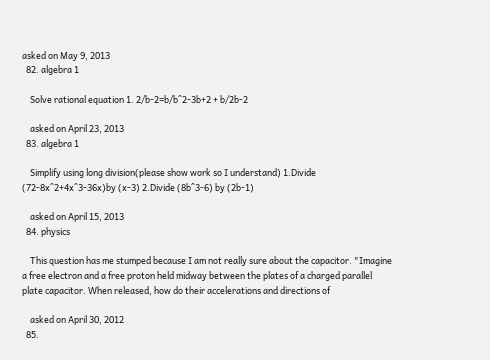asked on May 9, 2013
  82. algebra 1

    Solve rational equation 1. 2/b-2=b/b^2-3b+2 + b/2b-2

    asked on April 23, 2013
  83. algebra 1

    Simplify using long division(please show work so I understand) 1.Divide (72-8x^2+4x^3-36x)by (x-3) 2.Divide (8b^3-6) by (2b-1)

    asked on April 15, 2013
  84. physics

    This question has me stumped because I am not really sure about the capacitor. "Imagine a free electron and a free proton held midway between the plates of a charged parallel plate capacitor. When released, how do their accelerations and directions of

    asked on April 30, 2012
  85.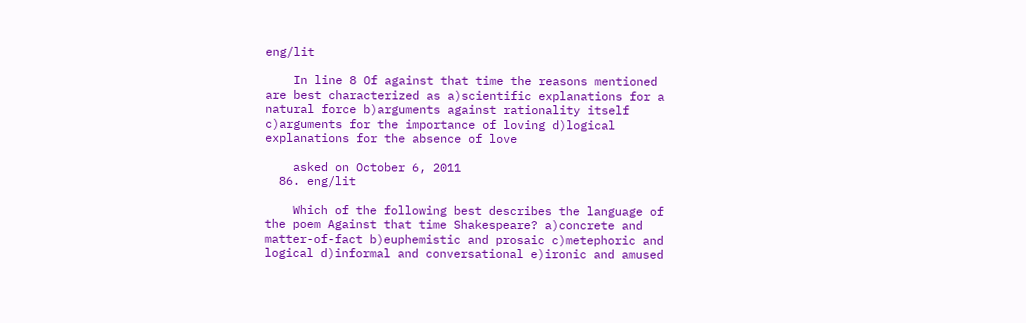eng/lit

    In line 8 Of against that time the reasons mentioned are best characterized as a)scientific explanations for a natural force b)arguments against rationality itself c)arguments for the importance of loving d)logical explanations for the absence of love

    asked on October 6, 2011
  86. eng/lit

    Which of the following best describes the language of the poem Against that time Shakespeare? a)concrete and matter-of-fact b)euphemistic and prosaic c)metephoric and logical d)informal and conversational e)ironic and amused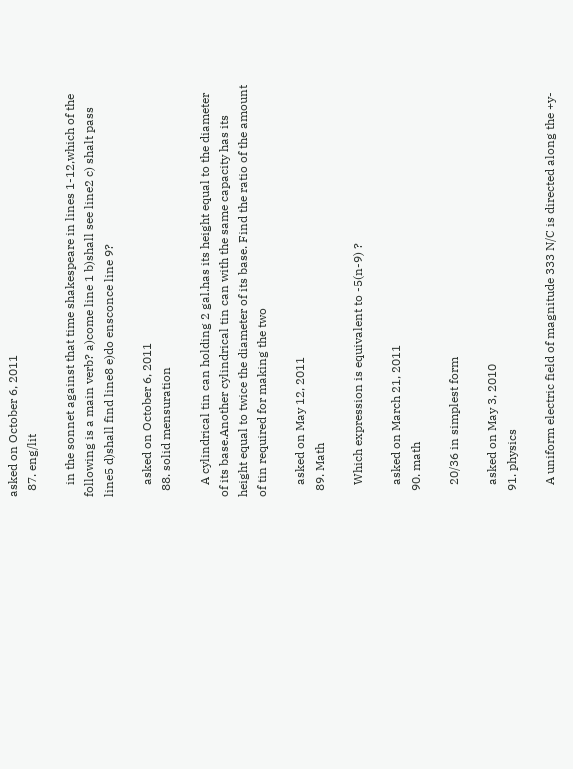asked on October 6, 2011
  87. eng/lit

    in the sonnet against that time shakespeare in lines 1-12,which of the following is a main verb? a)come line 1 b)shall see line2 c) shalt pass line5 d)shall find line8 e)do ensconce line 9?

    asked on October 6, 2011
  88. solid mensuration

    A cylindrical tin can holding 2 gal.has its height equal to the diameter of its base.Another cylindrical tin can with the same capacity has its height equal to twice the diameter of its base. Find the ratio of the amount of tin required for making the two

    asked on May 12, 2011
  89. Math

    Which expression is equivalent to -5(n-9) ?

    asked on March 21, 2011
  90. math

    20/36 in simplest form

    asked on May 3, 2010
  91. physics

    A uniform electric field of magnitude 333 N/C is directed along the +y-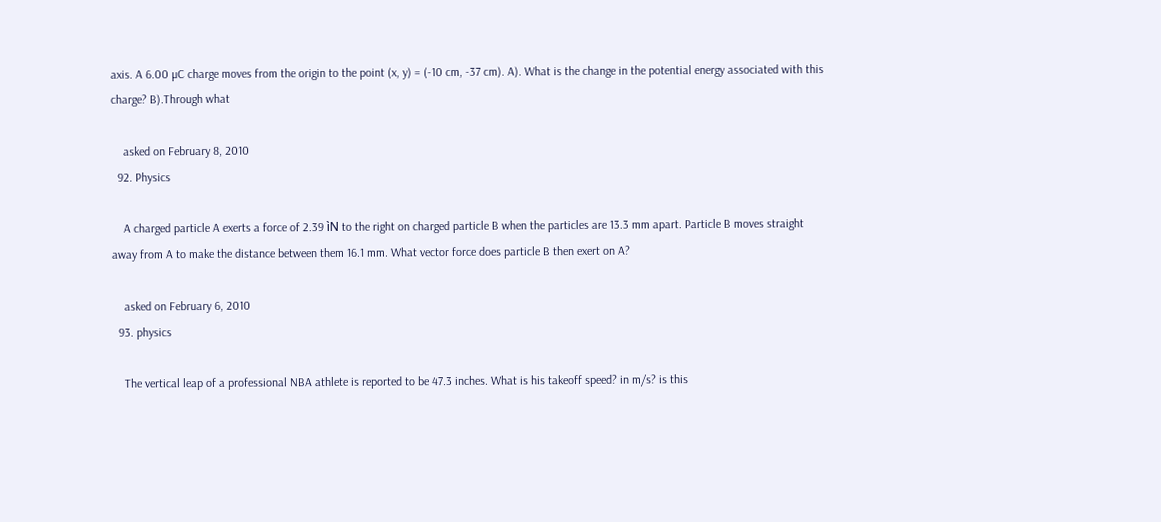axis. A 6.00 µC charge moves from the origin to the point (x, y) = (-10 cm, -37 cm). A). What is the change in the potential energy associated with this charge? B).Through what

    asked on February 8, 2010
  92. Physics

    A charged particle A exerts a force of 2.39 ìN to the right on charged particle B when the particles are 13.3 mm apart. Particle B moves straight away from A to make the distance between them 16.1 mm. What vector force does particle B then exert on A?

    asked on February 6, 2010
  93. physics

    The vertical leap of a professional NBA athlete is reported to be 47.3 inches. What is his takeoff speed? in m/s? is this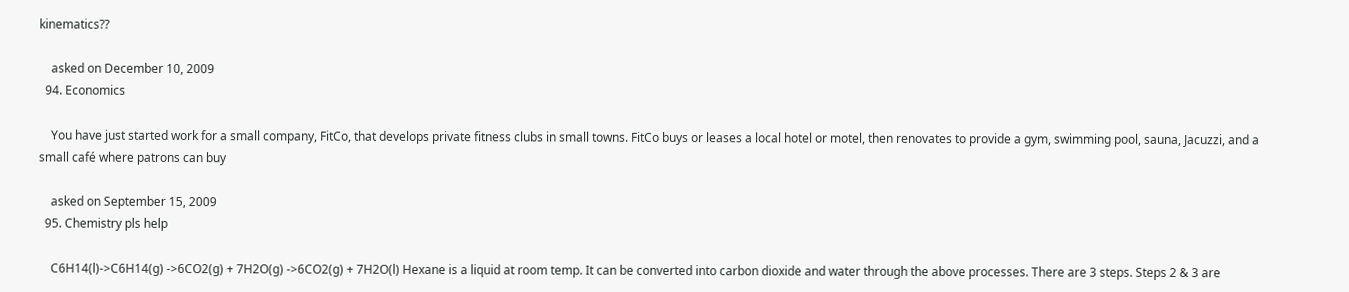kinematics??

    asked on December 10, 2009
  94. Economics

    You have just started work for a small company, FitCo, that develops private fitness clubs in small towns. FitCo buys or leases a local hotel or motel, then renovates to provide a gym, swimming pool, sauna, Jacuzzi, and a small café where patrons can buy

    asked on September 15, 2009
  95. Chemistry pls help

    C6H14(l)->C6H14(g) ->6CO2(g) + 7H2O(g) ->6CO2(g) + 7H2O(l) Hexane is a liquid at room temp. It can be converted into carbon dioxide and water through the above processes. There are 3 steps. Steps 2 & 3 are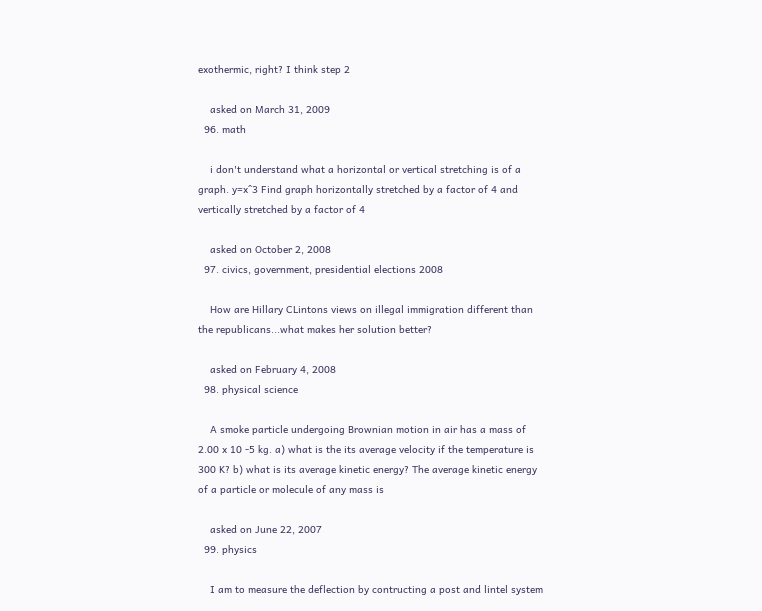exothermic, right? I think step 2

    asked on March 31, 2009
  96. math

    i don't understand what a horizontal or vertical stretching is of a graph. y=x^3 Find graph horizontally stretched by a factor of 4 and vertically stretched by a factor of 4

    asked on October 2, 2008
  97. civics, government, presidential elections 2008

    How are Hillary CLintons views on illegal immigration different than the republicans...what makes her solution better?

    asked on February 4, 2008
  98. physical science

    A smoke particle undergoing Brownian motion in air has a mass of 2.00 x 10 -5 kg. a) what is the its average velocity if the temperature is 300 K? b) what is its average kinetic energy? The average kinetic energy of a particle or molecule of any mass is

    asked on June 22, 2007
  99. physics

    I am to measure the deflection by contructing a post and lintel system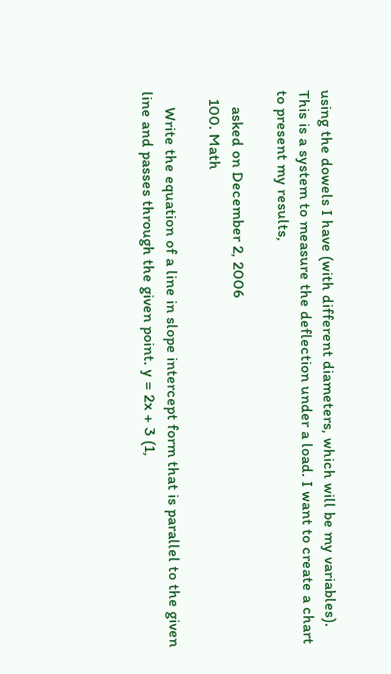using the dowels I have (with different diameters, which will be my variables). This is a system to measure the deflection under a load. I want to create a chart to present my results,

    asked on December 2, 2006
  100. Math

    Write the equation of a line in slope intercept form that is parallel to the given line and passes through the given point. y = 2x + 3 (1,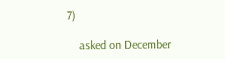7)

    asked on December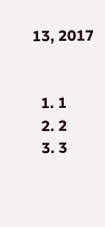13, 2017


  1. 1
  2. 2
  3. 3